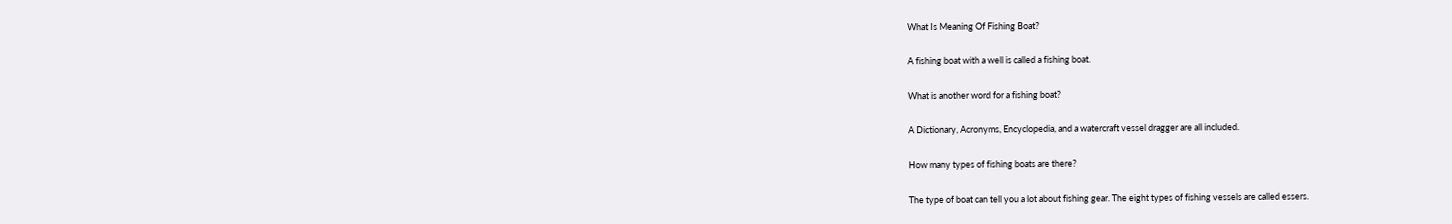What Is Meaning Of Fishing Boat?

A fishing boat with a well is called a fishing boat.

What is another word for a fishing boat?

A Dictionary, Acronyms, Encyclopedia, and a watercraft vessel dragger are all included.

How many types of fishing boats are there?

The type of boat can tell you a lot about fishing gear. The eight types of fishing vessels are called essers.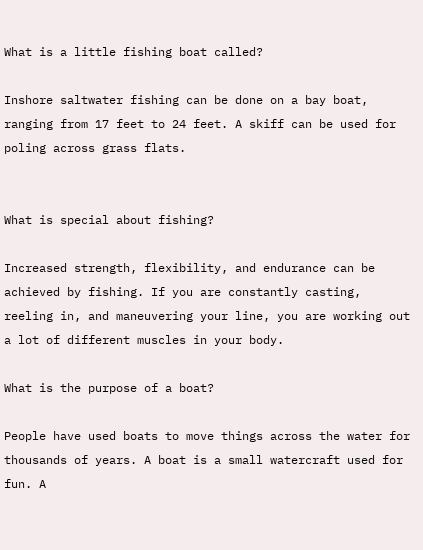What is a little fishing boat called?

Inshore saltwater fishing can be done on a bay boat, ranging from 17 feet to 24 feet. A skiff can be used for poling across grass flats.


What is special about fishing?

Increased strength, flexibility, and endurance can be achieved by fishing. If you are constantly casting, reeling in, and maneuvering your line, you are working out a lot of different muscles in your body.

What is the purpose of a boat?

People have used boats to move things across the water for thousands of years. A boat is a small watercraft used for fun. A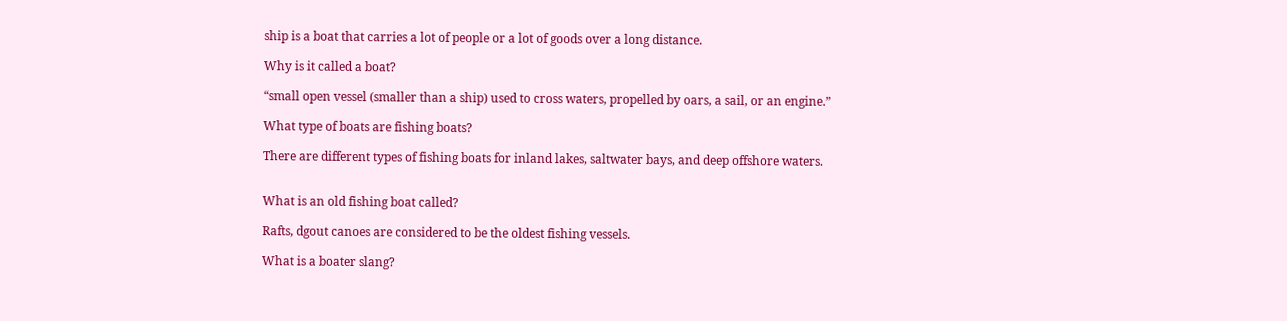ship is a boat that carries a lot of people or a lot of goods over a long distance.

Why is it called a boat?

“small open vessel (smaller than a ship) used to cross waters, propelled by oars, a sail, or an engine.”

What type of boats are fishing boats?

There are different types of fishing boats for inland lakes, saltwater bays, and deep offshore waters.


What is an old fishing boat called?

Rafts, dgout canoes are considered to be the oldest fishing vessels.

What is a boater slang?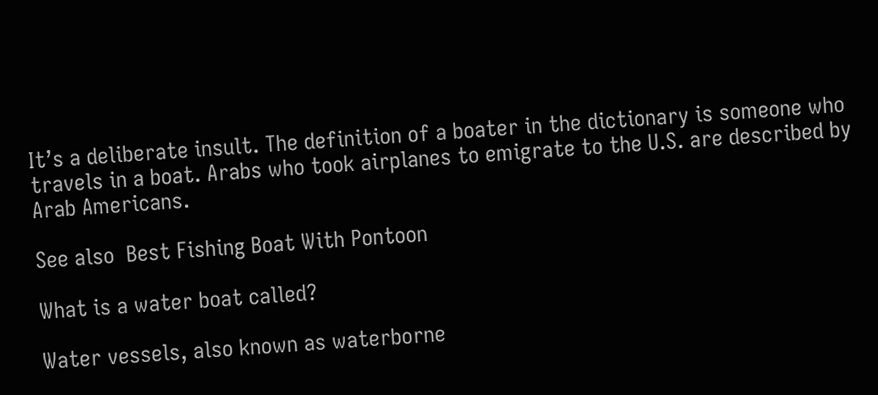It’s a deliberate insult. The definition of a boater in the dictionary is someone who travels in a boat. Arabs who took airplanes to emigrate to the U.S. are described by Arab Americans.

See also  Best Fishing Boat With Pontoon

What is a water boat called?

Water vessels, also known as waterborne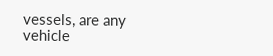vessels, are any vehicle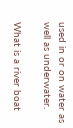used in or on water as well as underwater.

What is a river boat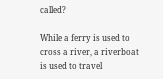called?

While a ferry is used to cross a river, a riverboat is used to travel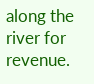along the river for revenue.